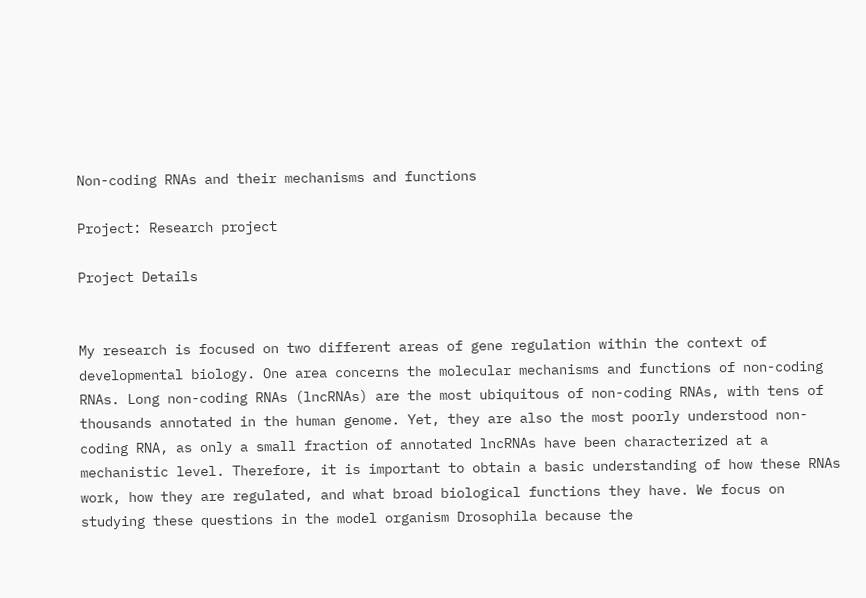Non-coding RNAs and their mechanisms and functions

Project: Research project

Project Details


My research is focused on two different areas of gene regulation within the context of developmental biology. One area concerns the molecular mechanisms and functions of non-coding RNAs. Long non-coding RNAs (lncRNAs) are the most ubiquitous of non-coding RNAs, with tens of thousands annotated in the human genome. Yet, they are also the most poorly understood non-coding RNA, as only a small fraction of annotated lncRNAs have been characterized at a mechanistic level. Therefore, it is important to obtain a basic understanding of how these RNAs work, how they are regulated, and what broad biological functions they have. We focus on studying these questions in the model organism Drosophila because the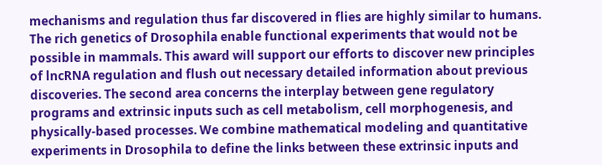mechanisms and regulation thus far discovered in flies are highly similar to humans. The rich genetics of Drosophila enable functional experiments that would not be possible in mammals. This award will support our efforts to discover new principles of lncRNA regulation and flush out necessary detailed information about previous discoveries. The second area concerns the interplay between gene regulatory programs and extrinsic inputs such as cell metabolism, cell morphogenesis, and physically-based processes. We combine mathematical modeling and quantitative experiments in Drosophila to define the links between these extrinsic inputs and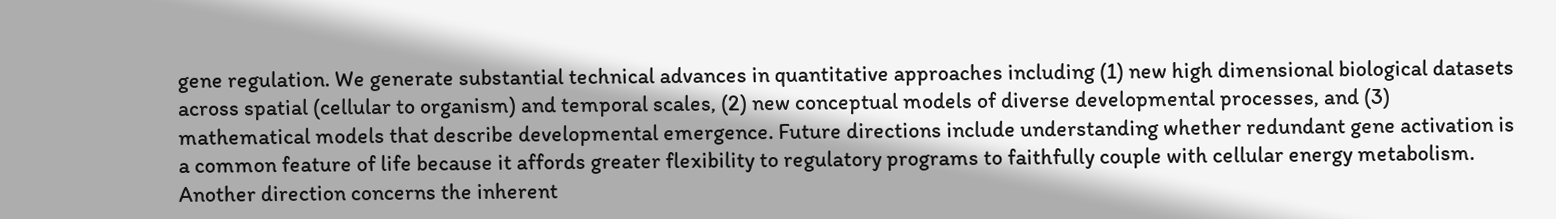gene regulation. We generate substantial technical advances in quantitative approaches including (1) new high dimensional biological datasets across spatial (cellular to organism) and temporal scales, (2) new conceptual models of diverse developmental processes, and (3) mathematical models that describe developmental emergence. Future directions include understanding whether redundant gene activation is a common feature of life because it affords greater flexibility to regulatory programs to faithfully couple with cellular energy metabolism. Another direction concerns the inherent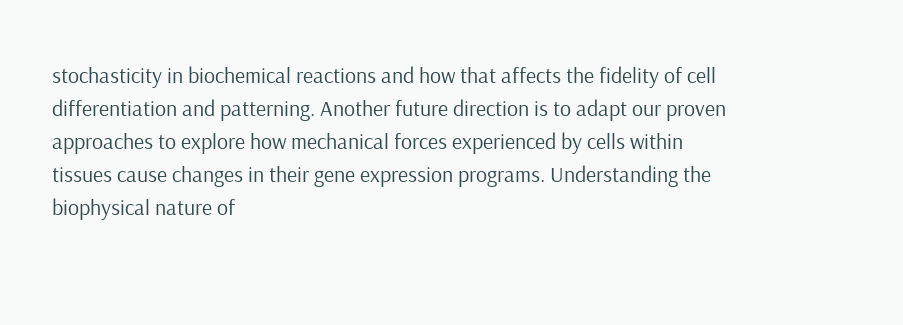stochasticity in biochemical reactions and how that affects the fidelity of cell differentiation and patterning. Another future direction is to adapt our proven approaches to explore how mechanical forces experienced by cells within tissues cause changes in their gene expression programs. Understanding the biophysical nature of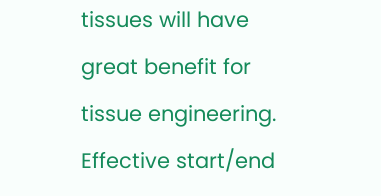tissues will have great benefit for tissue engineering.
Effective start/end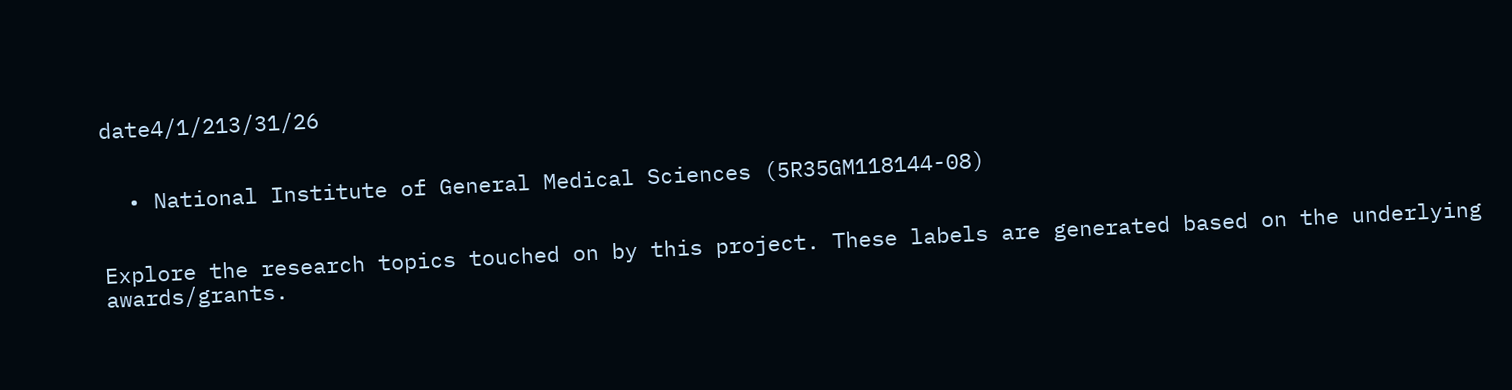date4/1/213/31/26


  • National Institute of General Medical Sciences (5R35GM118144-08)


Explore the research topics touched on by this project. These labels are generated based on the underlying awards/grants.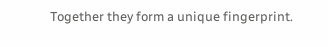Together they form a unique fingerprint.